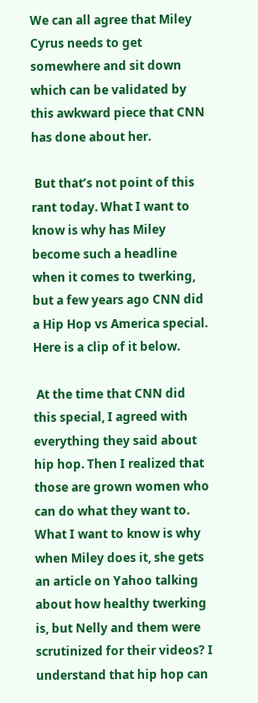We can all agree that Miley Cyrus needs to get somewhere and sit down which can be validated by this awkward piece that CNN has done about her.

 But that’s not point of this rant today. What I want to know is why has Miley become such a headline when it comes to twerking, but a few years ago CNN did a Hip Hop vs America special. Here is a clip of it below.

 At the time that CNN did this special, I agreed with everything they said about hip hop. Then I realized that those are grown women who can do what they want to. What I want to know is why when Miley does it, she gets an article on Yahoo talking about how healthy twerking is, but Nelly and them were scrutinized for their videos? I understand that hip hop can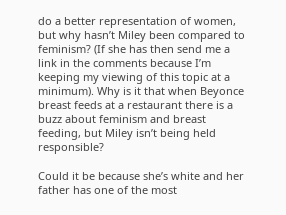do a better representation of women, but why hasn’t Miley been compared to feminism? (If she has then send me a link in the comments because I’m keeping my viewing of this topic at a minimum). Why is it that when Beyonce breast feeds at a restaurant there is a buzz about feminism and breast feeding, but Miley isn’t being held responsible?

Could it be because she’s white and her father has one of the most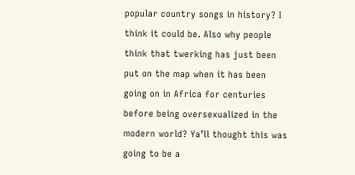popular country songs in history? I think it could be. Also why people think that twerking has just been put on the map when it has been going on in Africa for centuries before being oversexualized in the modern world? Ya’ll thought this was going to be a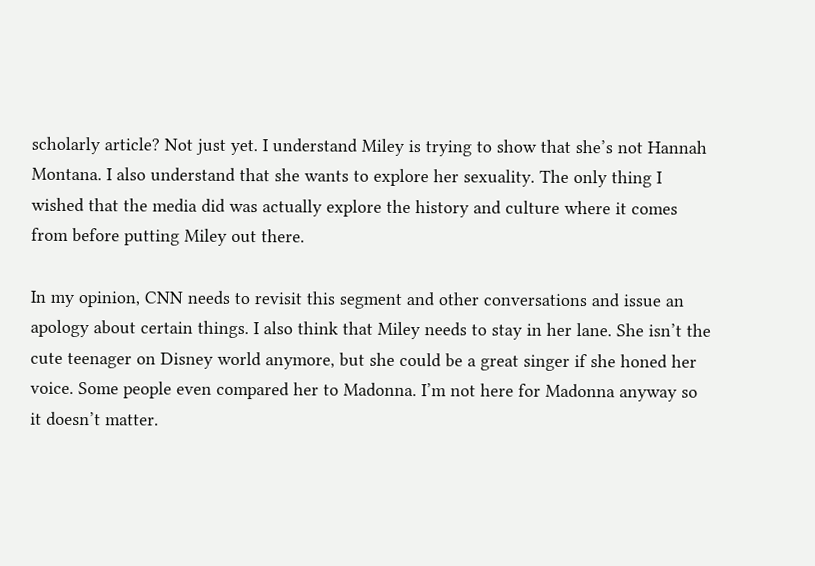scholarly article? Not just yet. I understand Miley is trying to show that she’s not Hannah Montana. I also understand that she wants to explore her sexuality. The only thing I wished that the media did was actually explore the history and culture where it comes from before putting Miley out there.

In my opinion, CNN needs to revisit this segment and other conversations and issue an apology about certain things. I also think that Miley needs to stay in her lane. She isn’t the cute teenager on Disney world anymore, but she could be a great singer if she honed her voice. Some people even compared her to Madonna. I’m not here for Madonna anyway so it doesn’t matter.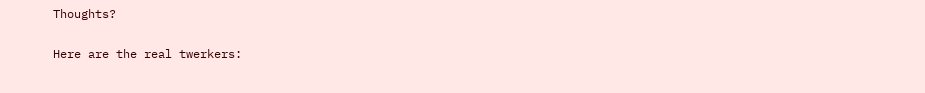Thoughts?

Here are the real twerkers: